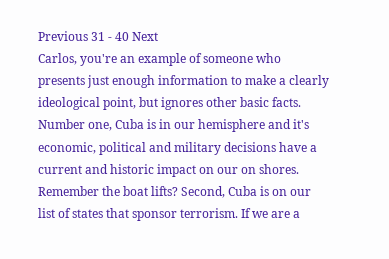Previous 31 - 40 Next
Carlos, you're an example of someone who presents just enough information to make a clearly ideological point, but ignores other basic facts. Number one, Cuba is in our hemisphere and it's economic, political and military decisions have a current and historic impact on our on shores. Remember the boat lifts? Second, Cuba is on our list of states that sponsor terrorism. If we are a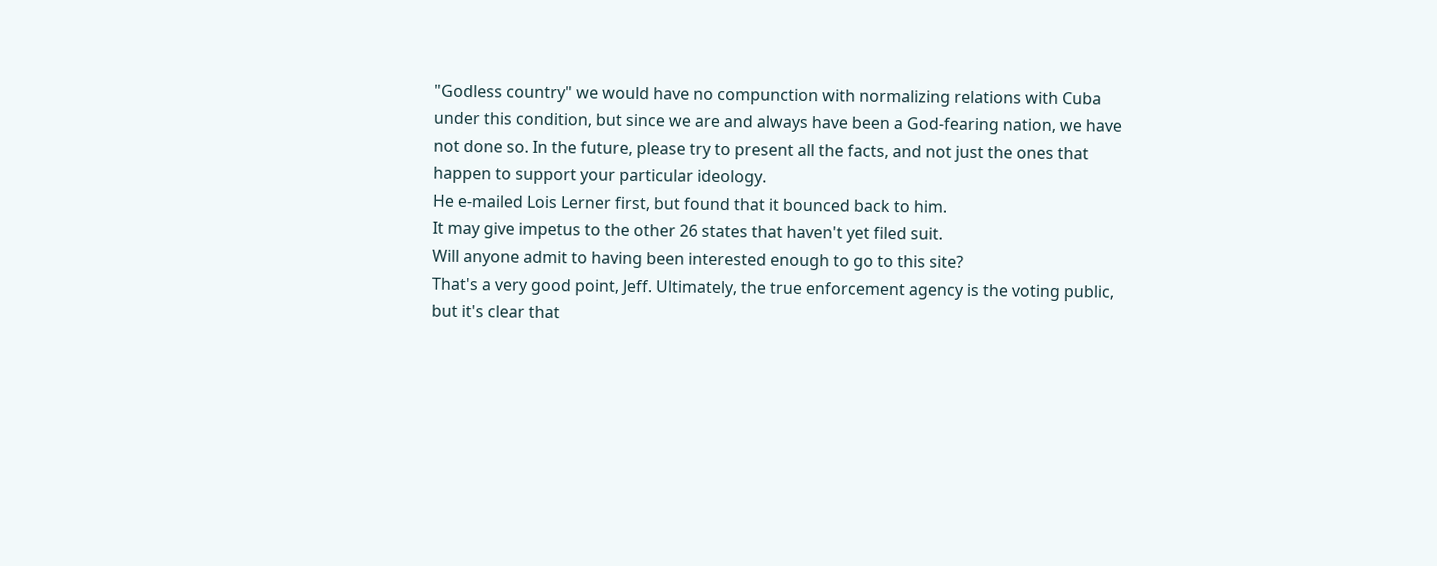"Godless country" we would have no compunction with normalizing relations with Cuba under this condition, but since we are and always have been a God-fearing nation, we have not done so. In the future, please try to present all the facts, and not just the ones that happen to support your particular ideology.
He e-mailed Lois Lerner first, but found that it bounced back to him.
It may give impetus to the other 26 states that haven't yet filed suit.
Will anyone admit to having been interested enough to go to this site?
That's a very good point, Jeff. Ultimately, the true enforcement agency is the voting public, but it's clear that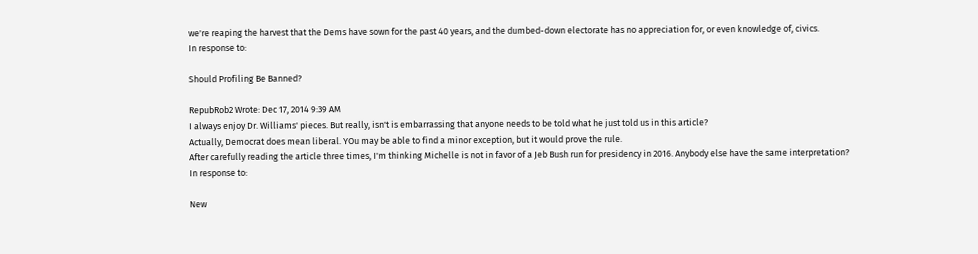we're reaping the harvest that the Dems have sown for the past 40 years, and the dumbed-down electorate has no appreciation for, or even knowledge of, civics.
In response to:

Should Profiling Be Banned?

RepubRob2 Wrote: Dec 17, 2014 9:39 AM
I always enjoy Dr. Williams' pieces. But really, isn't is embarrassing that anyone needs to be told what he just told us in this article?
Actually, Democrat does mean liberal. YOu may be able to find a minor exception, but it would prove the rule.
After carefully reading the article three times, I'm thinking Michelle is not in favor of a Jeb Bush run for presidency in 2016. Anybody else have the same interpretation?
In response to:

New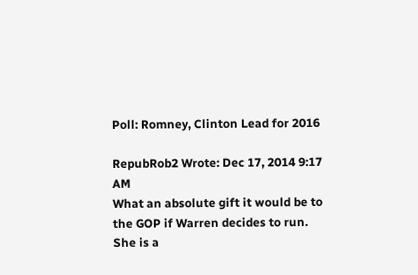Poll: Romney, Clinton Lead for 2016

RepubRob2 Wrote: Dec 17, 2014 9:17 AM
What an absolute gift it would be to the GOP if Warren decides to run. She is a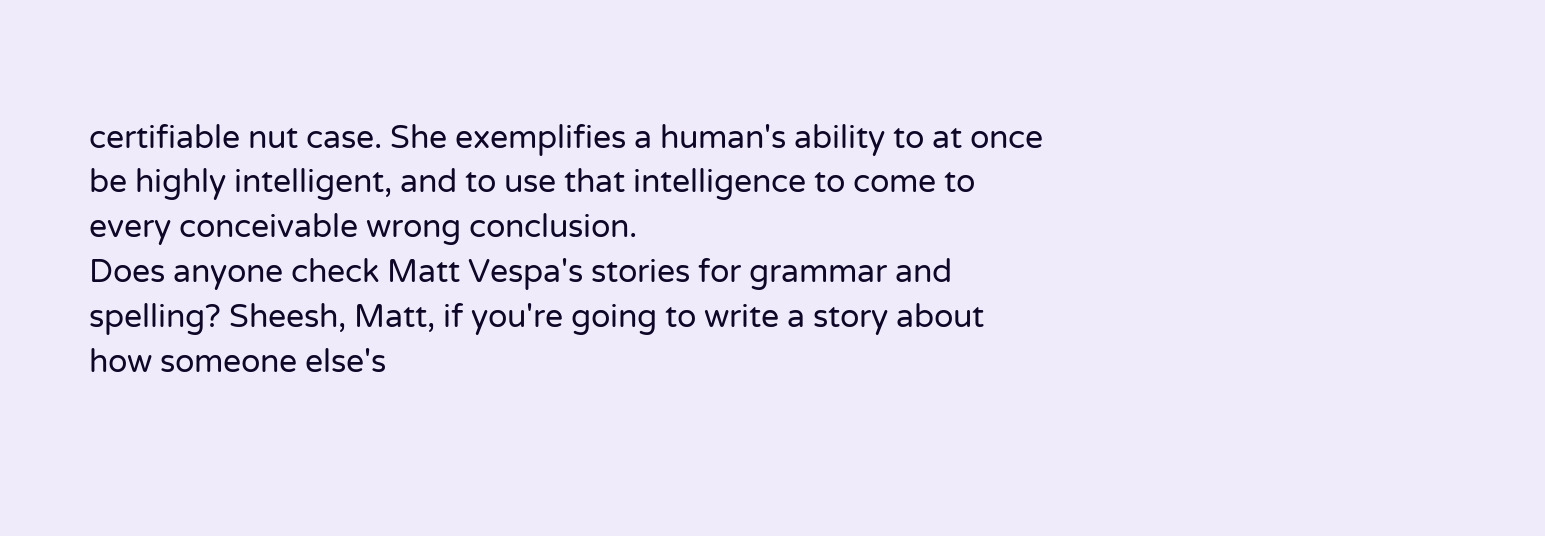certifiable nut case. She exemplifies a human's ability to at once be highly intelligent, and to use that intelligence to come to every conceivable wrong conclusion.
Does anyone check Matt Vespa's stories for grammar and spelling? Sheesh, Matt, if you're going to write a story about how someone else's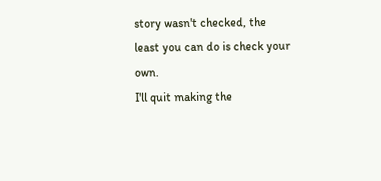story wasn't checked, the least you can do is check your own.
I'll quit making the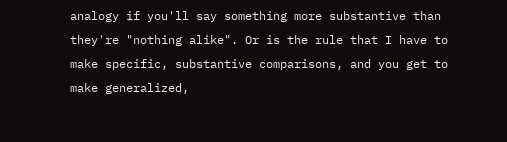analogy if you'll say something more substantive than they're "nothing alike". Or is the rule that I have to make specific, substantive comparisons, and you get to make generalized,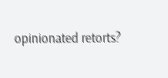opinionated retorts?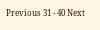Previous 31 - 40 Next